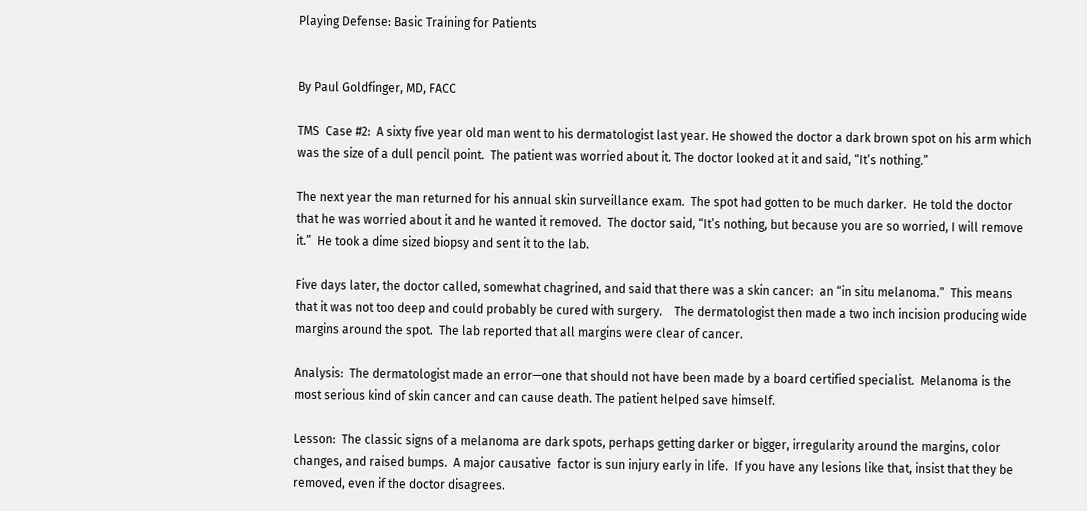Playing Defense: Basic Training for Patients


By Paul Goldfinger, MD, FACC

TMS  Case #2:  A sixty five year old man went to his dermatologist last year. He showed the doctor a dark brown spot on his arm which was the size of a dull pencil point.  The patient was worried about it. The doctor looked at it and said, “It’s nothing.”

The next year the man returned for his annual skin surveillance exam.  The spot had gotten to be much darker.  He told the doctor that he was worried about it and he wanted it removed.  The doctor said, “It’s nothing, but because you are so worried, I will remove it.”  He took a dime sized biopsy and sent it to the lab.

Five days later, the doctor called, somewhat chagrined, and said that there was a skin cancer:  an “in situ melanoma.”  This means that it was not too deep and could probably be cured with surgery.    The dermatologist then made a two inch incision producing wide margins around the spot.  The lab reported that all margins were clear of cancer.

Analysis:  The dermatologist made an error—one that should not have been made by a board certified specialist.  Melanoma is the most serious kind of skin cancer and can cause death. The patient helped save himself.

Lesson:  The classic signs of a melanoma are dark spots, perhaps getting darker or bigger, irregularity around the margins, color changes, and raised bumps.  A major causative  factor is sun injury early in life.  If you have any lesions like that, insist that they be removed, even if the doctor disagrees.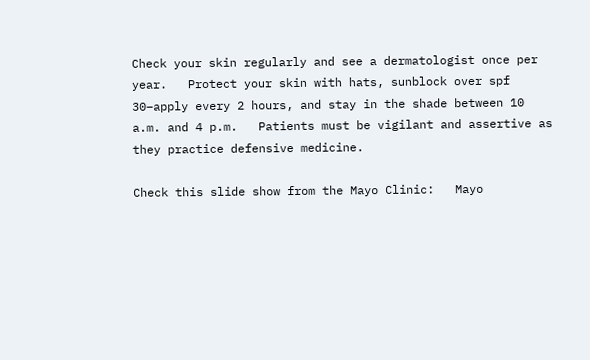Check your skin regularly and see a dermatologist once per year.   Protect your skin with hats, sunblock over spf 30–apply every 2 hours, and stay in the shade between 10 a.m. and 4 p.m.   Patients must be vigilant and assertive as they practice defensive medicine.

Check this slide show from the Mayo Clinic:   Mayo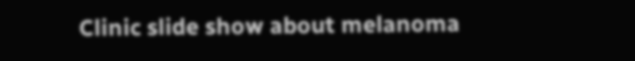Clinic slide show about melanoma